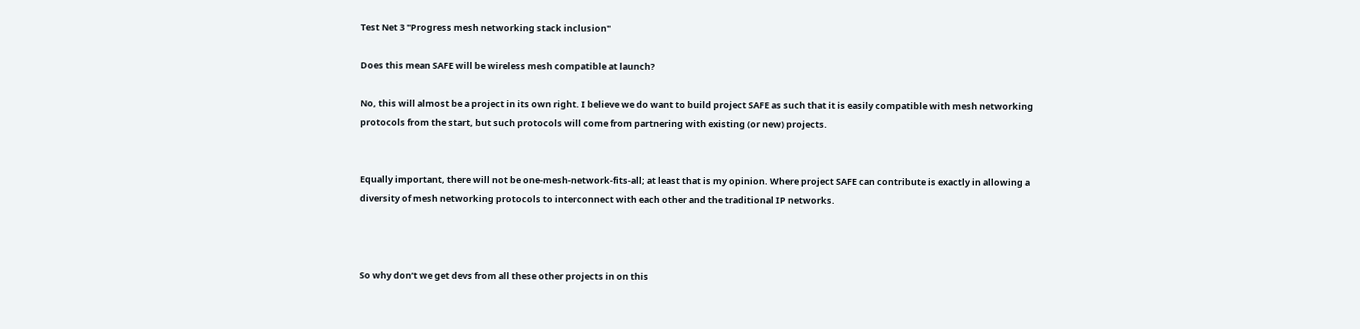Test Net 3 "Progress mesh networking stack inclusion"

Does this mean SAFE will be wireless mesh compatible at launch?

No, this will almost be a project in its own right. I believe we do want to build project SAFE as such that it is easily compatible with mesh networking protocols from the start, but such protocols will come from partnering with existing (or new) projects.


Equally important, there will not be one-mesh-network-fits-all; at least that is my opinion. Where project SAFE can contribute is exactly in allowing a diversity of mesh networking protocols to interconnect with each other and the traditional IP networks.



So why don’t we get devs from all these other projects in on this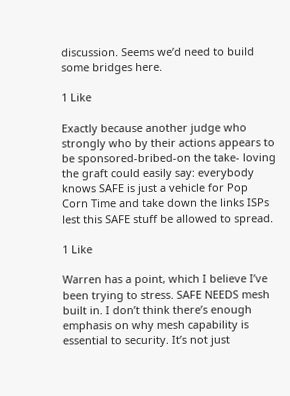discussion. Seems we’d need to build some bridges here.

1 Like

Exactly because another judge who strongly who by their actions appears to be sponsored-bribed-on the take- loving the graft could easily say: everybody knows SAFE is just a vehicle for Pop Corn Time and take down the links ISPs lest this SAFE stuff be allowed to spread.

1 Like

Warren has a point, which I believe I’ve been trying to stress. SAFE NEEDS mesh built in. I don’t think there’s enough emphasis on why mesh capability is essential to security. It’s not just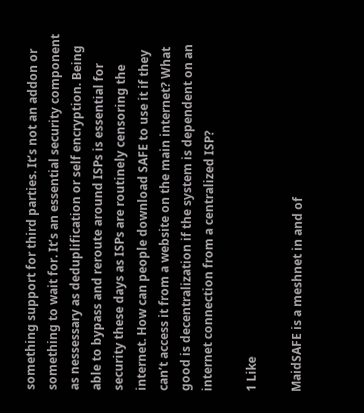something support for third parties. It’s not an addon or something to wait for. It’s an essential security component as nessessary as deduplification or self encryption. Being able to bypass and reroute around ISPs is essential for security these days as ISPs are routinely censoring the internet. How can people download SAFE to use it if they can’t access it from a website on the main internet? What good is decentralization if the system is dependent on an internet connection from a centralized ISP?

1 Like

MaidSAFE is a meshnet in and of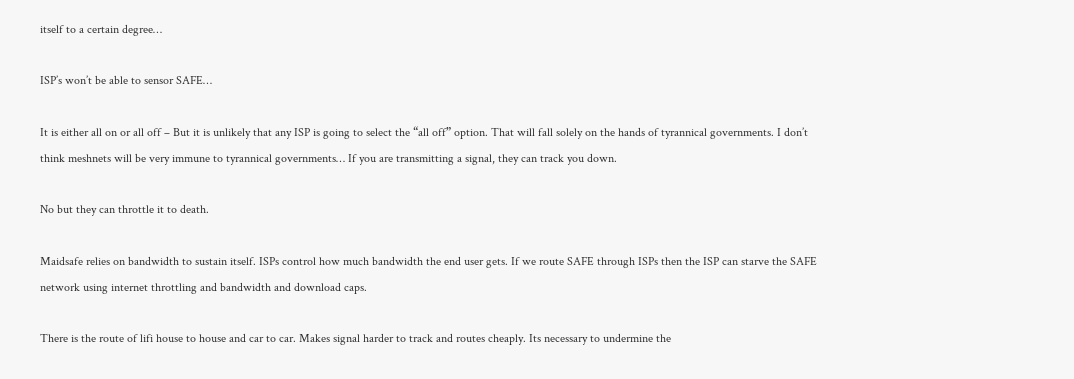itself to a certain degree…

ISP’s won’t be able to sensor SAFE…

It is either all on or all off – But it is unlikely that any ISP is going to select the “all off” option. That will fall solely on the hands of tyrannical governments. I don’t think meshnets will be very immune to tyrannical governments… If you are transmitting a signal, they can track you down.

No but they can throttle it to death.

Maidsafe relies on bandwidth to sustain itself. ISPs control how much bandwidth the end user gets. If we route SAFE through ISPs then the ISP can starve the SAFE network using internet throttling and bandwidth and download caps.

There is the route of lifi house to house and car to car. Makes signal harder to track and routes cheaply. Its necessary to undermine the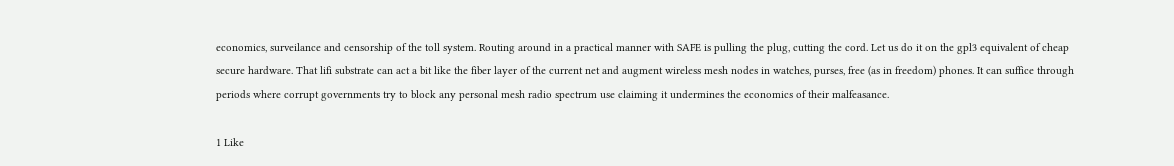economics, surveilance and censorship of the toll system. Routing around in a practical manner with SAFE is pulling the plug, cutting the cord. Let us do it on the gpl3 equivalent of cheap secure hardware. That lifi substrate can act a bit like the fiber layer of the current net and augment wireless mesh nodes in watches, purses, free (as in freedom) phones. It can suffice through periods where corrupt governments try to block any personal mesh radio spectrum use claiming it undermines the economics of their malfeasance.

1 Like